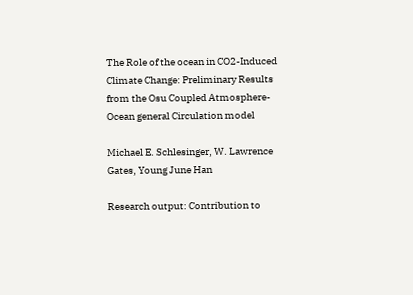The Role of the ocean in CO2-Induced Climate Change: Preliminary Results from the Osu Coupled Atmosphere-Ocean general Circulation model

Michael E. Schlesinger, W. Lawrence Gates, Young June Han

Research output: Contribution to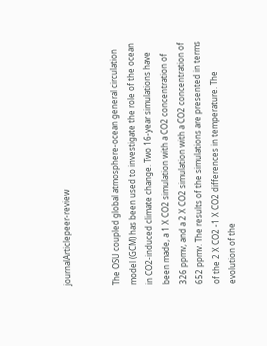journalArticlepeer-review


The OSU coupled global atmosphere-ocean general circulation model (GCM) has been used to investigate the role of the ocean in CO2-induced climate change. Two 16-year simulations have been made, a 1 X CO2 simulation with a CO2 concentration of 326 ppmv, and a 2 X CO2 simulation with a CO2 concentration of 652 ppmv. The results of the simulations are presented in terms of the 2 X CO2 -1 X CO2 differences in temperature. The evolution of the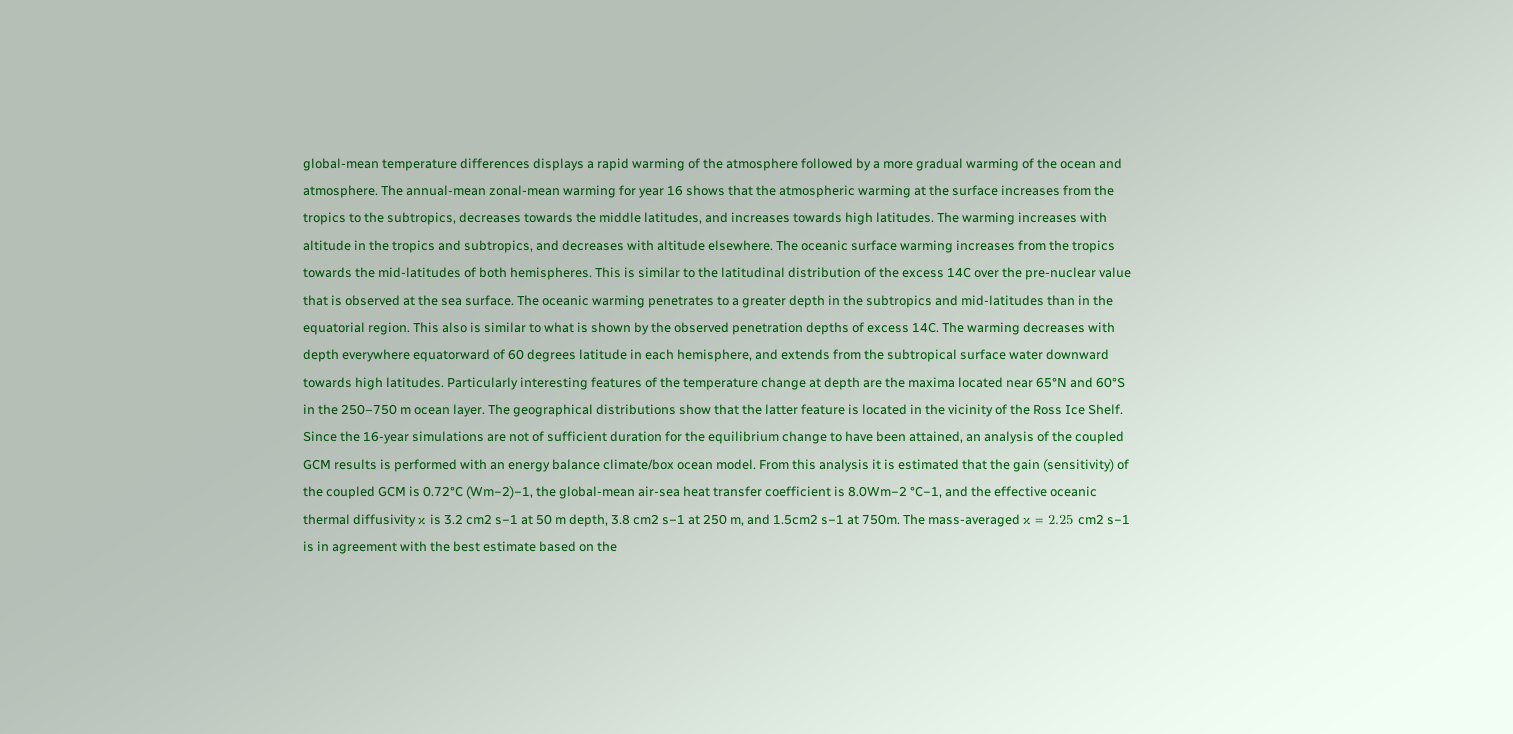global-mean temperature differences displays a rapid warming of the atmosphere followed by a more gradual warming of the ocean and atmosphere. The annual-mean zonal-mean warming for year 16 shows that the atmospheric warming at the surface increases from the tropics to the subtropics, decreases towards the middle latitudes, and increases towards high latitudes. The warming increases with altitude in the tropics and subtropics, and decreases with altitude elsewhere. The oceanic surface warming increases from the tropics towards the mid-latitudes of both hemispheres. This is similar to the latitudinal distribution of the excess 14C over the pre-nuclear value that is observed at the sea surface. The oceanic warming penetrates to a greater depth in the subtropics and mid-latitudes than in the equatorial region. This also is similar to what is shown by the observed penetration depths of excess 14C. The warming decreases with depth everywhere equatorward of 60 degrees latitude in each hemisphere, and extends from the subtropical surface water downward towards high latitudes. Particularly interesting features of the temperature change at depth are the maxima located near 65°N and 60°S in the 250–750 m ocean layer. The geographical distributions show that the latter feature is located in the vicinity of the Ross Ice Shelf. Since the 16-year simulations are not of sufficient duration for the equilibrium change to have been attained, an analysis of the coupled GCM results is performed with an energy balance climate/box ocean model. From this analysis it is estimated that the gain (sensitivity) of the coupled GCM is 0.72°C (Wm−2)−1, the global-mean air-sea heat transfer coefficient is 8.0Wm−2 °C−1, and the effective oceanic thermal diffusivity κ is 3.2 cm2 s−1 at 50 m depth, 3.8 cm2 s−1 at 250 m, and 1.5cm2 s−1 at 750m. The mass-averaged κ = 2.25 cm2 s−1 is in agreement with the best estimate based on the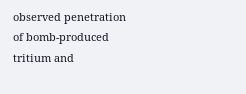observed penetration of bomb-produced tritium and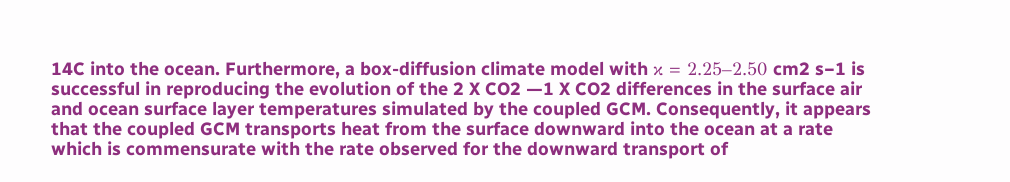14C into the ocean. Furthermore, a box-diffusion climate model with κ = 2.25–2.50 cm2 s−1 is successful in reproducing the evolution of the 2 X CO2 —1 X CO2 differences in the surface air and ocean surface layer temperatures simulated by the coupled GCM. Consequently, it appears that the coupled GCM transports heat from the surface downward into the ocean at a rate which is commensurate with the rate observed for the downward transport of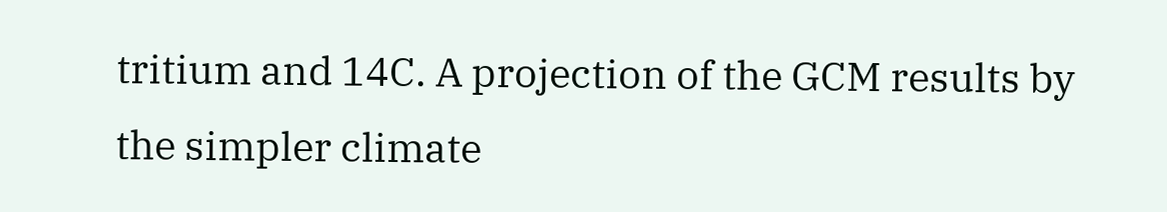tritium and 14C. A projection of the GCM results by the simpler climate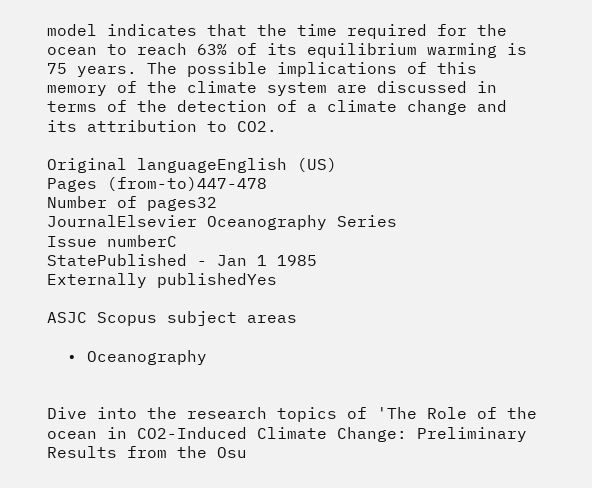model indicates that the time required for the ocean to reach 63% of its equilibrium warming is 75 years. The possible implications of this memory of the climate system are discussed in terms of the detection of a climate change and its attribution to CO2.

Original languageEnglish (US)
Pages (from-to)447-478
Number of pages32
JournalElsevier Oceanography Series
Issue numberC
StatePublished - Jan 1 1985
Externally publishedYes

ASJC Scopus subject areas

  • Oceanography


Dive into the research topics of 'The Role of the ocean in CO2-Induced Climate Change: Preliminary Results from the Osu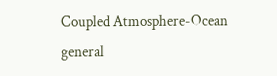Coupled Atmosphere-Ocean general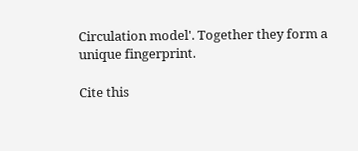Circulation model'. Together they form a unique fingerprint.

Cite this